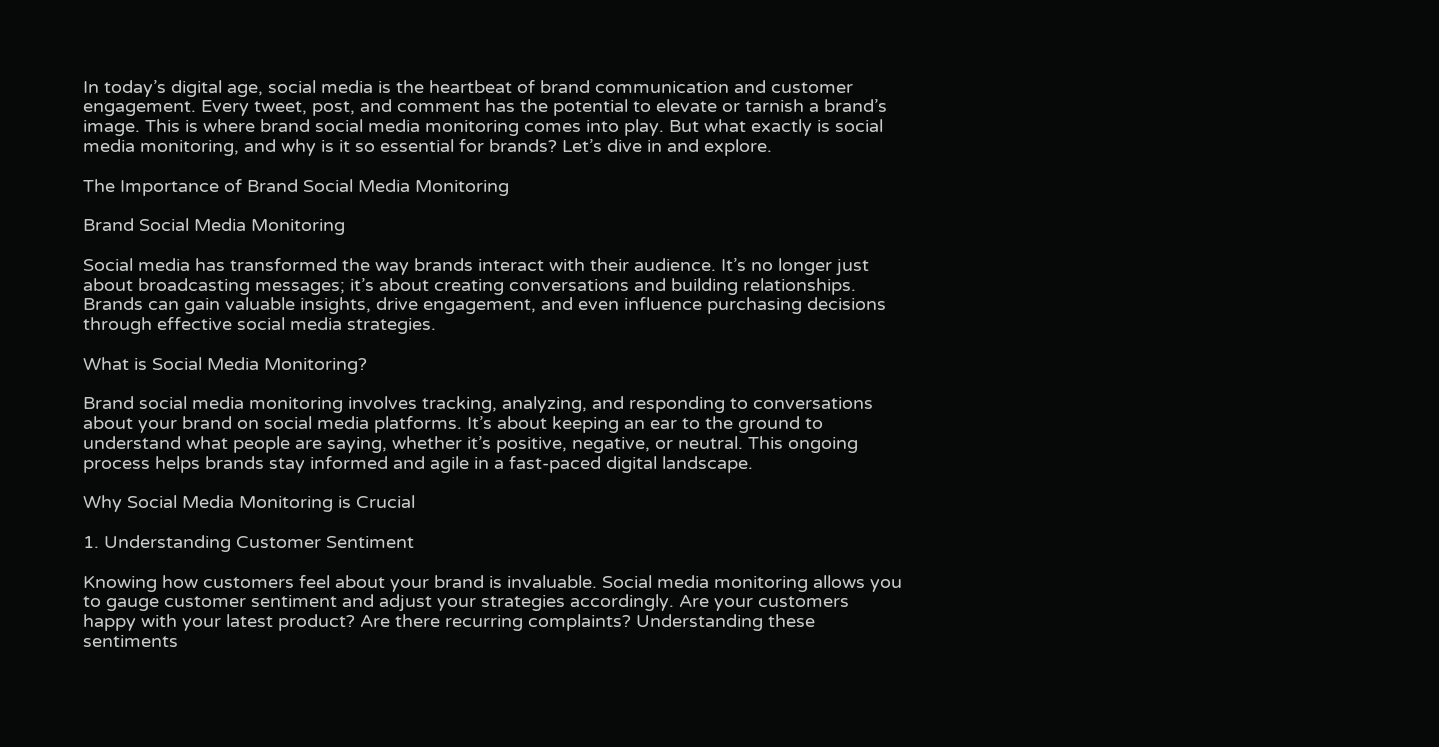In today’s digital age, social media is the heartbeat of brand communication and customer engagement. Every tweet, post, and comment has the potential to elevate or tarnish a brand’s image. This is where brand social media monitoring comes into play. But what exactly is social media monitoring, and why is it so essential for brands? Let’s dive in and explore.

The Importance of Brand Social Media Monitoring

Brand Social Media Monitoring

Social media has transformed the way brands interact with their audience. It’s no longer just about broadcasting messages; it’s about creating conversations and building relationships. Brands can gain valuable insights, drive engagement, and even influence purchasing decisions through effective social media strategies.

What is Social Media Monitoring?

Brand social media monitoring involves tracking, analyzing, and responding to conversations about your brand on social media platforms. It’s about keeping an ear to the ground to understand what people are saying, whether it’s positive, negative, or neutral. This ongoing process helps brands stay informed and agile in a fast-paced digital landscape.

Why Social Media Monitoring is Crucial

1. Understanding Customer Sentiment

Knowing how customers feel about your brand is invaluable. Social media monitoring allows you to gauge customer sentiment and adjust your strategies accordingly. Are your customers happy with your latest product? Are there recurring complaints? Understanding these sentiments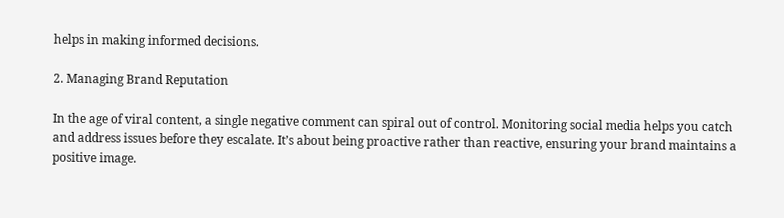helps in making informed decisions.

2. Managing Brand Reputation

In the age of viral content, a single negative comment can spiral out of control. Monitoring social media helps you catch and address issues before they escalate. It’s about being proactive rather than reactive, ensuring your brand maintains a positive image.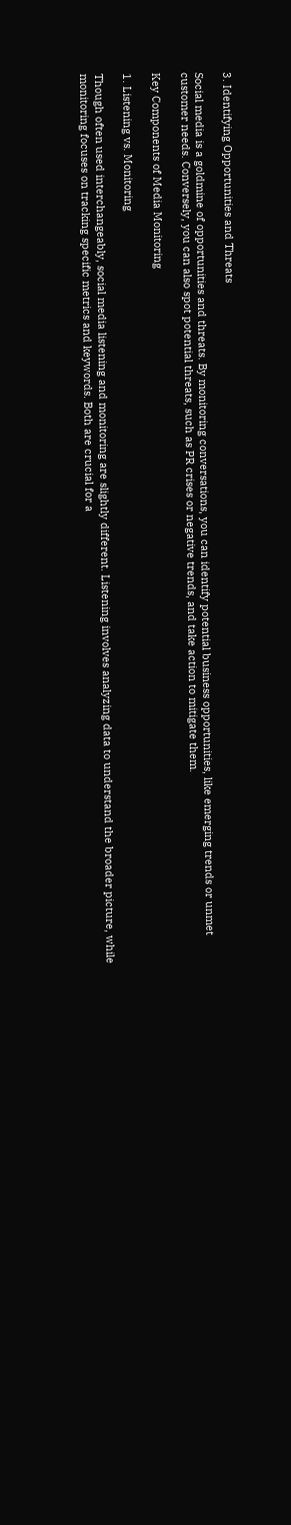3. Identifying Opportunities and Threats

Social media is a goldmine of opportunities and threats. By monitoring conversations, you can identify potential business opportunities, like emerging trends or unmet customer needs. Conversely, you can also spot potential threats, such as PR crises or negative trends, and take action to mitigate them.

Key Components of Media Monitoring

1. Listening vs. Monitoring

Though often used interchangeably, social media listening and monitoring are slightly different. Listening involves analyzing data to understand the broader picture, while monitoring focuses on tracking specific metrics and keywords. Both are crucial for a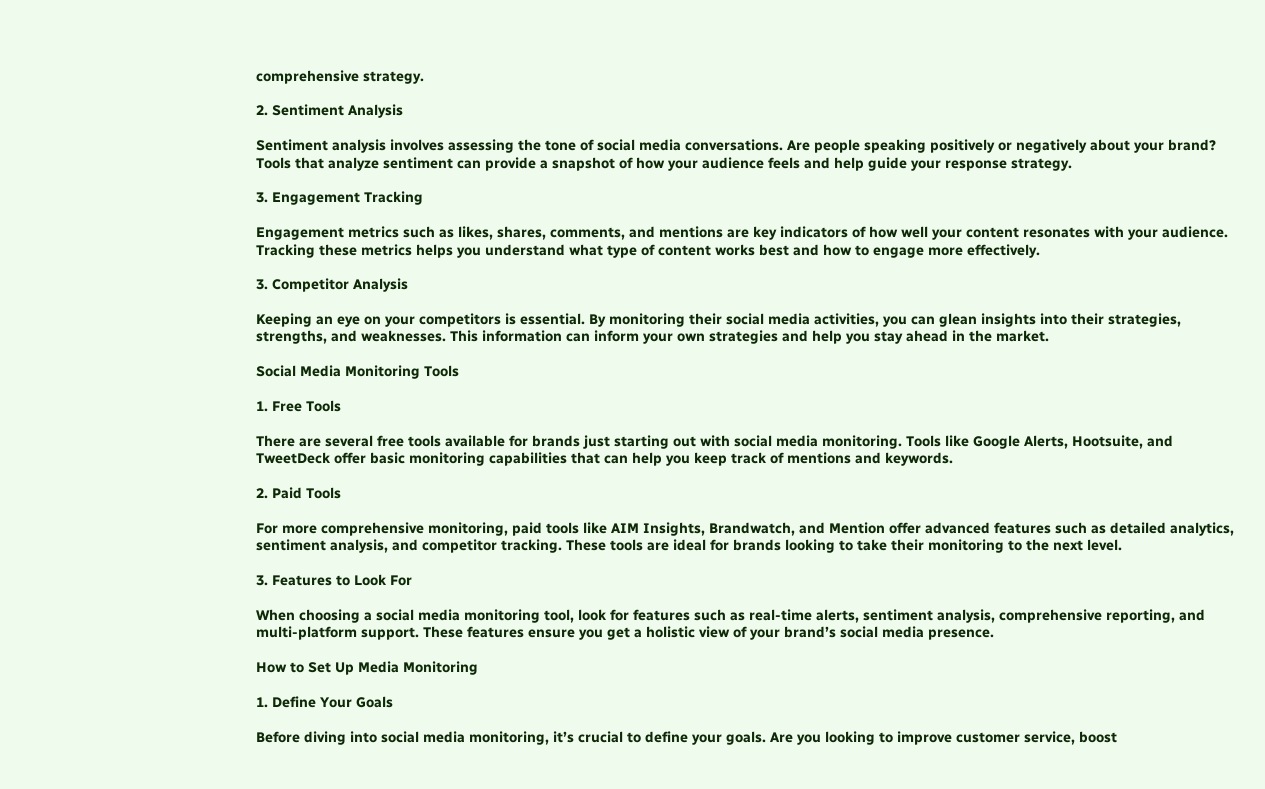comprehensive strategy.

2. Sentiment Analysis

Sentiment analysis involves assessing the tone of social media conversations. Are people speaking positively or negatively about your brand? Tools that analyze sentiment can provide a snapshot of how your audience feels and help guide your response strategy.

3. Engagement Tracking

Engagement metrics such as likes, shares, comments, and mentions are key indicators of how well your content resonates with your audience. Tracking these metrics helps you understand what type of content works best and how to engage more effectively.

3. Competitor Analysis

Keeping an eye on your competitors is essential. By monitoring their social media activities, you can glean insights into their strategies, strengths, and weaknesses. This information can inform your own strategies and help you stay ahead in the market.

Social Media Monitoring Tools

1. Free Tools

There are several free tools available for brands just starting out with social media monitoring. Tools like Google Alerts, Hootsuite, and TweetDeck offer basic monitoring capabilities that can help you keep track of mentions and keywords.

2. Paid Tools

For more comprehensive monitoring, paid tools like AIM Insights, Brandwatch, and Mention offer advanced features such as detailed analytics, sentiment analysis, and competitor tracking. These tools are ideal for brands looking to take their monitoring to the next level.

3. Features to Look For

When choosing a social media monitoring tool, look for features such as real-time alerts, sentiment analysis, comprehensive reporting, and multi-platform support. These features ensure you get a holistic view of your brand’s social media presence.

How to Set Up Media Monitoring

1. Define Your Goals

Before diving into social media monitoring, it’s crucial to define your goals. Are you looking to improve customer service, boost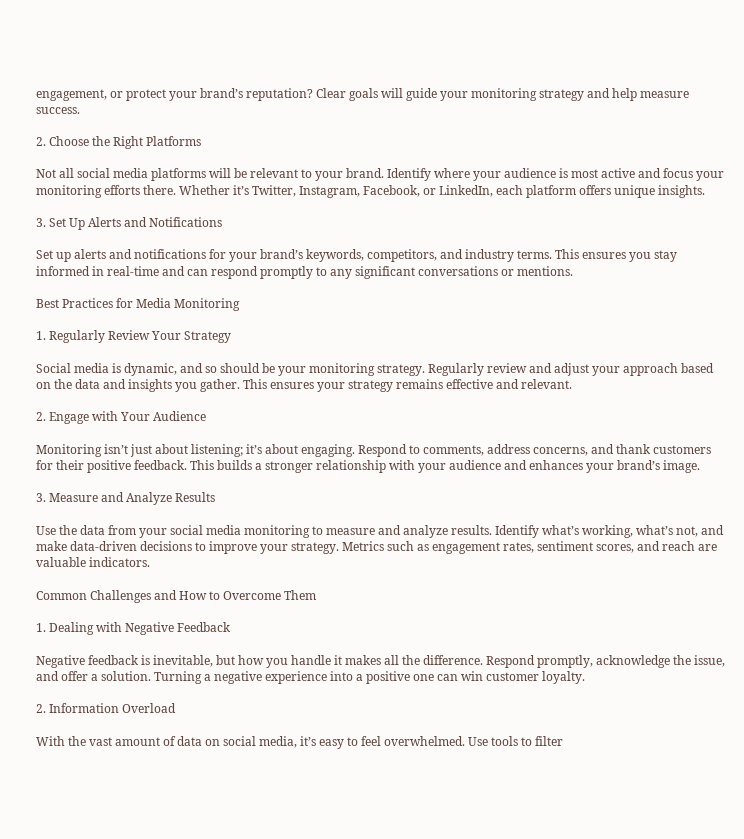engagement, or protect your brand’s reputation? Clear goals will guide your monitoring strategy and help measure success.

2. Choose the Right Platforms

Not all social media platforms will be relevant to your brand. Identify where your audience is most active and focus your monitoring efforts there. Whether it’s Twitter, Instagram, Facebook, or LinkedIn, each platform offers unique insights.

3. Set Up Alerts and Notifications

Set up alerts and notifications for your brand’s keywords, competitors, and industry terms. This ensures you stay informed in real-time and can respond promptly to any significant conversations or mentions.

Best Practices for Media Monitoring

1. Regularly Review Your Strategy

Social media is dynamic, and so should be your monitoring strategy. Regularly review and adjust your approach based on the data and insights you gather. This ensures your strategy remains effective and relevant.

2. Engage with Your Audience

Monitoring isn’t just about listening; it’s about engaging. Respond to comments, address concerns, and thank customers for their positive feedback. This builds a stronger relationship with your audience and enhances your brand’s image.

3. Measure and Analyze Results

Use the data from your social media monitoring to measure and analyze results. Identify what’s working, what’s not, and make data-driven decisions to improve your strategy. Metrics such as engagement rates, sentiment scores, and reach are valuable indicators.

Common Challenges and How to Overcome Them

1. Dealing with Negative Feedback

Negative feedback is inevitable, but how you handle it makes all the difference. Respond promptly, acknowledge the issue, and offer a solution. Turning a negative experience into a positive one can win customer loyalty.

2. Information Overload

With the vast amount of data on social media, it’s easy to feel overwhelmed. Use tools to filter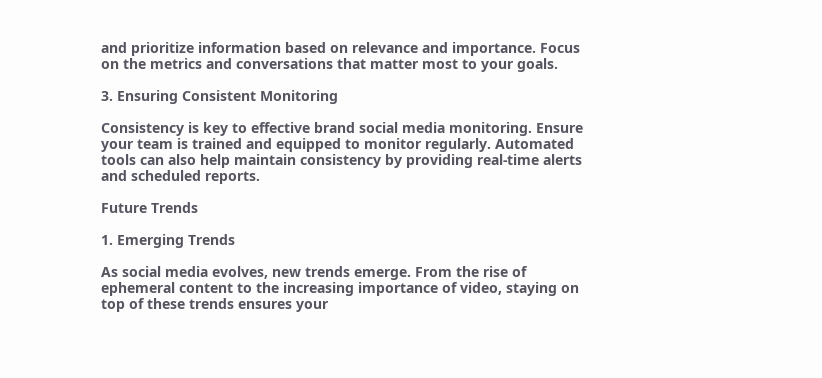and prioritize information based on relevance and importance. Focus on the metrics and conversations that matter most to your goals.

3. Ensuring Consistent Monitoring

Consistency is key to effective brand social media monitoring. Ensure your team is trained and equipped to monitor regularly. Automated tools can also help maintain consistency by providing real-time alerts and scheduled reports.

Future Trends

1. Emerging Trends

As social media evolves, new trends emerge. From the rise of ephemeral content to the increasing importance of video, staying on top of these trends ensures your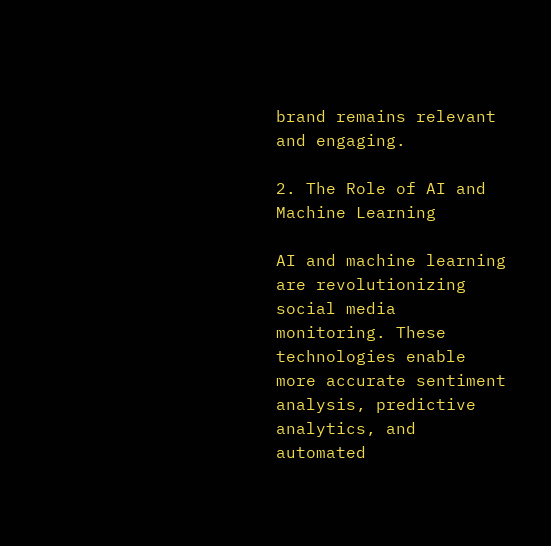brand remains relevant and engaging.

2. The Role of AI and Machine Learning

AI and machine learning are revolutionizing social media monitoring. These technologies enable more accurate sentiment analysis, predictive analytics, and automated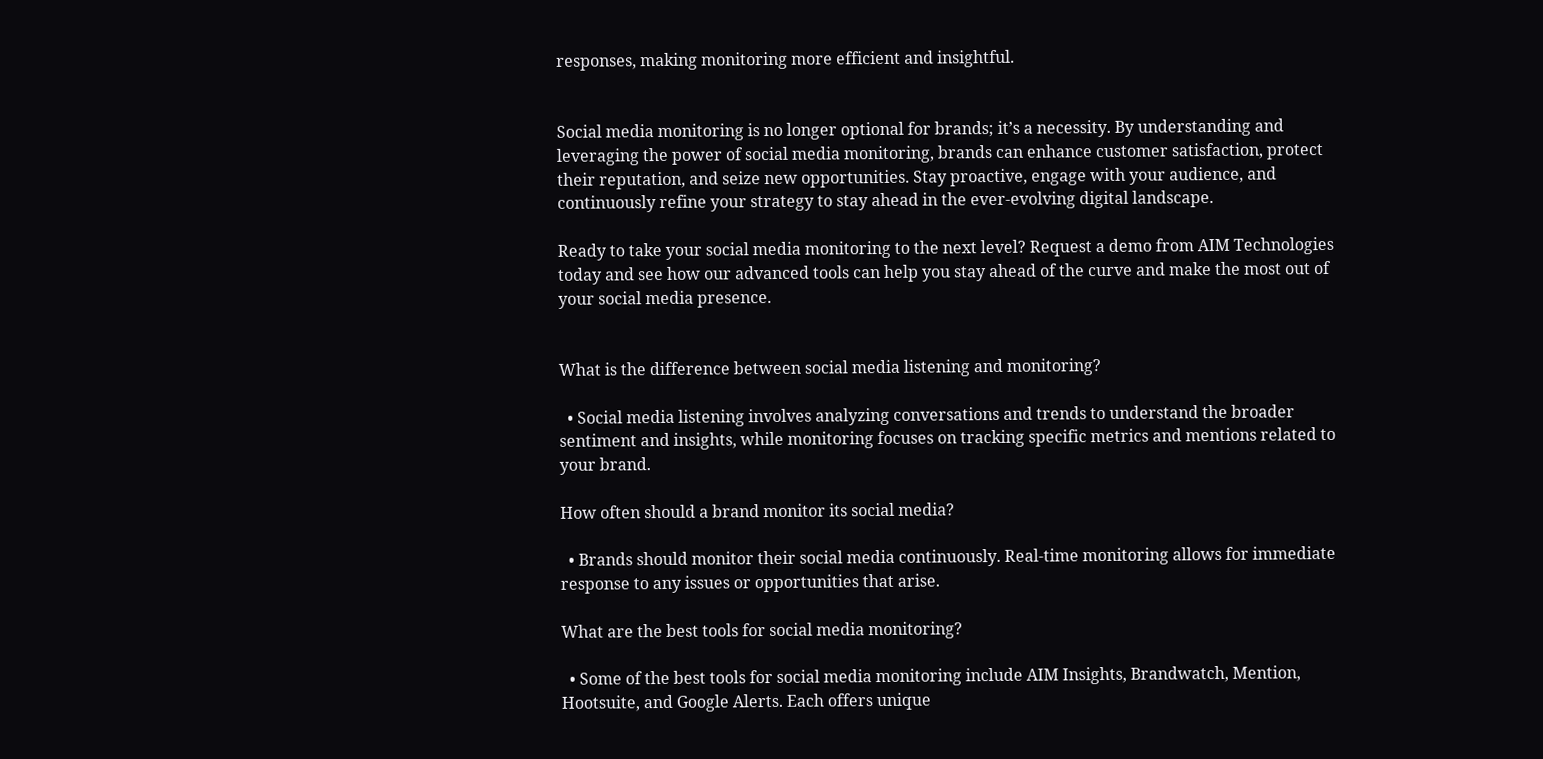responses, making monitoring more efficient and insightful.


Social media monitoring is no longer optional for brands; it’s a necessity. By understanding and leveraging the power of social media monitoring, brands can enhance customer satisfaction, protect their reputation, and seize new opportunities. Stay proactive, engage with your audience, and continuously refine your strategy to stay ahead in the ever-evolving digital landscape.

Ready to take your social media monitoring to the next level? Request a demo from AIM Technologies today and see how our advanced tools can help you stay ahead of the curve and make the most out of your social media presence.


What is the difference between social media listening and monitoring?

  • Social media listening involves analyzing conversations and trends to understand the broader sentiment and insights, while monitoring focuses on tracking specific metrics and mentions related to your brand.

How often should a brand monitor its social media?

  • Brands should monitor their social media continuously. Real-time monitoring allows for immediate response to any issues or opportunities that arise.

What are the best tools for social media monitoring?

  • Some of the best tools for social media monitoring include AIM Insights, Brandwatch, Mention, Hootsuite, and Google Alerts. Each offers unique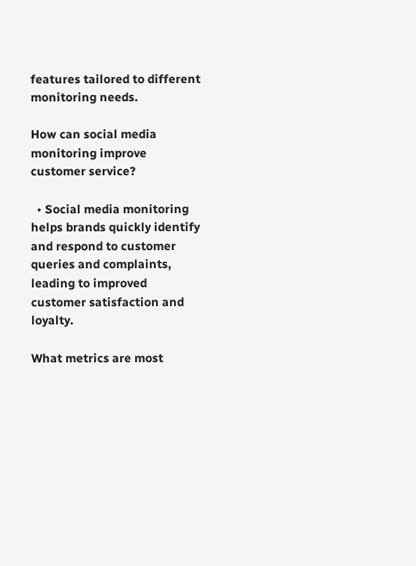features tailored to different monitoring needs.

How can social media monitoring improve customer service?

  • Social media monitoring helps brands quickly identify and respond to customer queries and complaints, leading to improved customer satisfaction and loyalty.

What metrics are most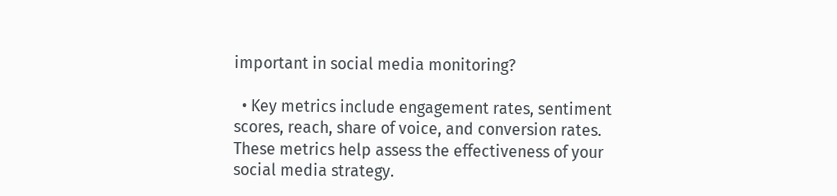important in social media monitoring?

  • Key metrics include engagement rates, sentiment scores, reach, share of voice, and conversion rates. These metrics help assess the effectiveness of your social media strategy.